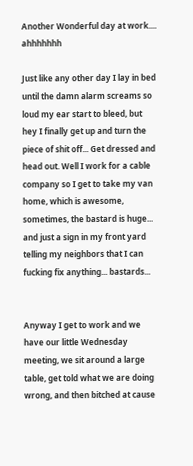Another Wonderful day at work.... ahhhhhhh

Just like any other day I lay in bed until the damn alarm screams so loud my ear start to bleed, but hey I finally get up and turn the piece of shit off... Get dressed and head out. Well I work for a cable company so I get to take my van home, which is awesome, sometimes, the bastard is huge... and just a sign in my front yard telling my neighbors that I can fucking fix anything... bastards...


Anyway I get to work and we have our little Wednesday meeting, we sit around a large table, get told what we are doing wrong, and then bitched at cause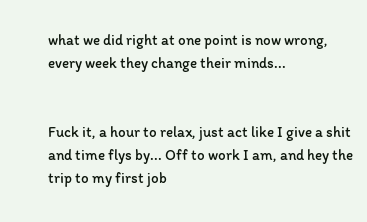what we did right at one point is now wrong, every week they change their minds...


Fuck it, a hour to relax, just act like I give a shit and time flys by... Off to work I am, and hey the trip to my first job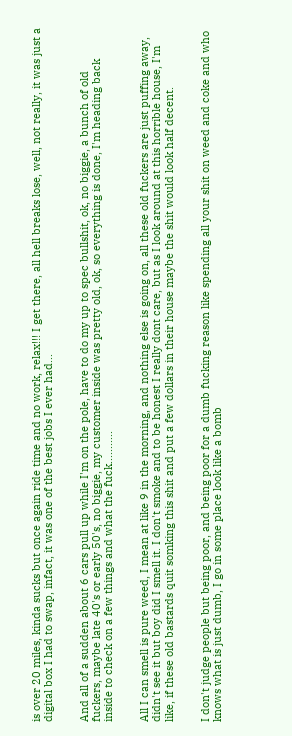is over 20 miles, kinda sucks but once again ride time and no work, relax!!! I get there, all hell breaks lose, well, not really, it was just a digital box I had to swap, infact, it was one of the best jobs I ever had...


And all of a sudden about 6 cars pull up while I'm on the pole, have to do my up to spec bullshit, ok, no biggie, a bunch of old fuckers, maybe late 40's or early 50's, no biggie, my customer inside was pretty old, ok, so everything is done, I'm heading back inside to check on a few things and what the fuck...........


All I can smell is pure weed, I mean at like 9 in the morning, and nothing else is going on, all these old fuckers are just puffing away, didn't see it but boy did I smell it. I don't smoke and to be honest I really dont care, but as I look around at this horrible house, I'm like, if these old bastards quit somking this shit and put a few dollars in their house maybe the shit would look half decent.


I don't judge people but being poor, and being poor for a dumb fucking reason like spending all your shit on weed and coke and who knows what is just dumb, I go in some place look like a bomb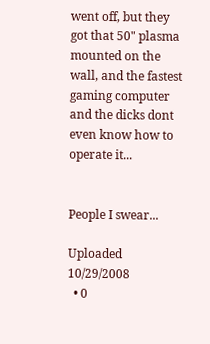went off, but they got that 50" plasma mounted on the wall, and the fastest gaming computer and the dicks dont even know how to operate it...


People I swear...

Uploaded 10/29/2008
  • 0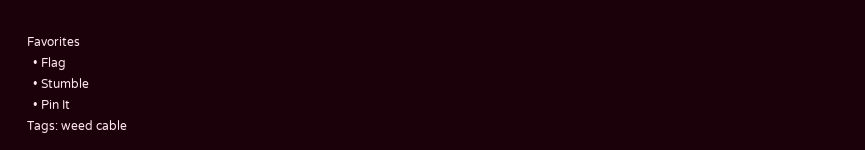Favorites
  • Flag
  • Stumble
  • Pin It
Tags: weed cable